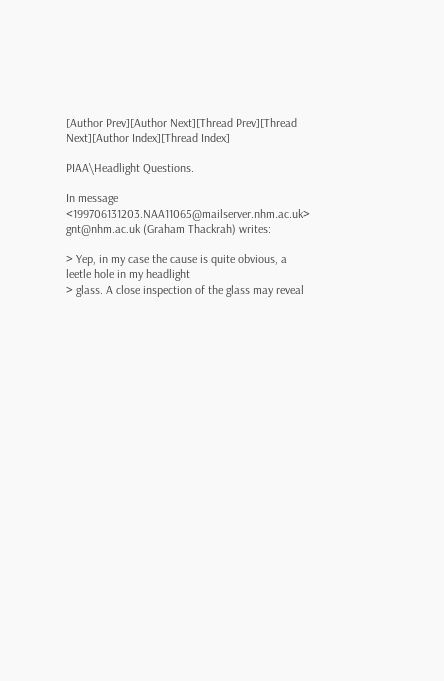[Author Prev][Author Next][Thread Prev][Thread Next][Author Index][Thread Index]

PIAA\Headlight Questions.

In message <199706131203.NAA11065@mailserver.nhm.ac.uk> gnt@nhm.ac.uk (Graham Thackrah) writes:

> Yep, in my case the cause is quite obvious, a leetle hole in my headlight
> glass. A close inspection of the glass may reveal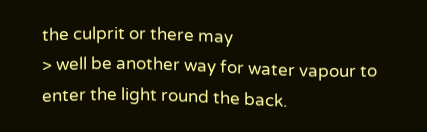the culprit or there may
> well be another way for water vapour to enter the light round the back.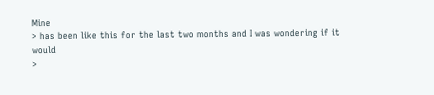Mine
> has been like this for the last two months and I was wondering if it would
>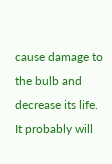cause damage to the bulb and decrease its life. It probably will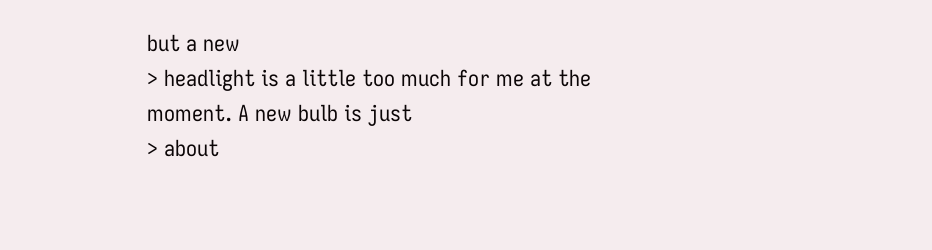but a new
> headlight is a little too much for me at the moment. A new bulb is just
> about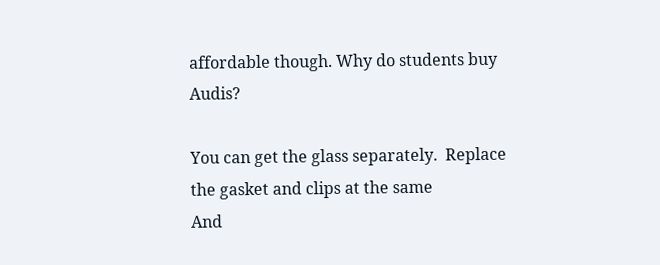affordable though. Why do students buy Audis?

You can get the glass separately.  Replace the gasket and clips at the same
And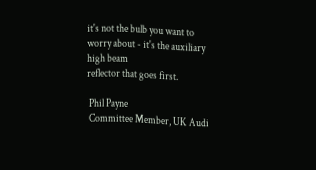it's not the bulb you want to worry about - it's the auxiliary high beam
reflector that goes first.

 Phil Payne
 Committee Member, UK Audi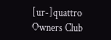[ur-]quattro Owners Club